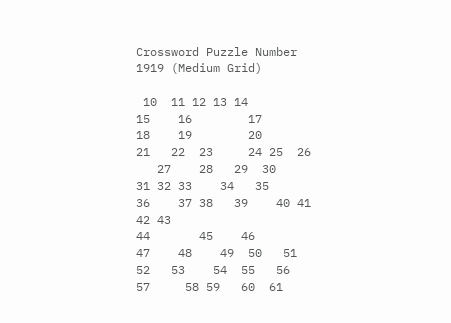Crossword Puzzle Number 1919 (Medium Grid)

 10  11 12 13 14
15    16        17
18    19        20
21   22  23     24 25  26
   27    28   29  30
31 32 33    34   35
36    37 38   39    40 41 42 43
44       45    46
47    48    49  50   51
52   53    54  55   56
57     58 59   60  61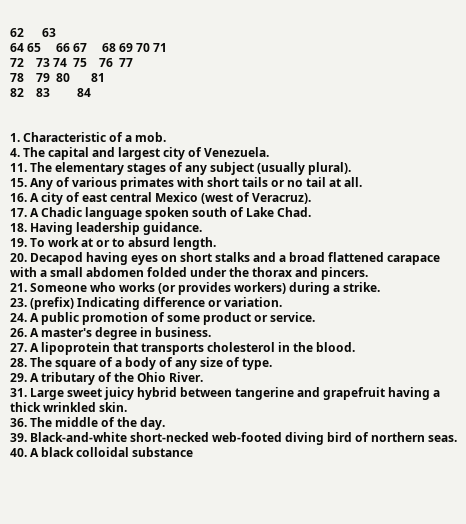62      63
64 65     66 67     68 69 70 71
72    73 74  75    76  77
78    79  80       81
82    83         84


1. Characteristic of a mob.
4. The capital and largest city of Venezuela.
11. The elementary stages of any subject (usually plural).
15. Any of various primates with short tails or no tail at all.
16. A city of east central Mexico (west of Veracruz).
17. A Chadic language spoken south of Lake Chad.
18. Having leadership guidance.
19. To work at or to absurd length.
20. Decapod having eyes on short stalks and a broad flattened carapace with a small abdomen folded under the thorax and pincers.
21. Someone who works (or provides workers) during a strike.
23. (prefix) Indicating difference or variation.
24. A public promotion of some product or service.
26. A master's degree in business.
27. A lipoprotein that transports cholesterol in the blood.
28. The square of a body of any size of type.
29. A tributary of the Ohio River.
31. Large sweet juicy hybrid between tangerine and grapefruit having a thick wrinkled skin.
36. The middle of the day.
39. Black-and-white short-necked web-footed diving bird of northern seas.
40. A black colloidal substance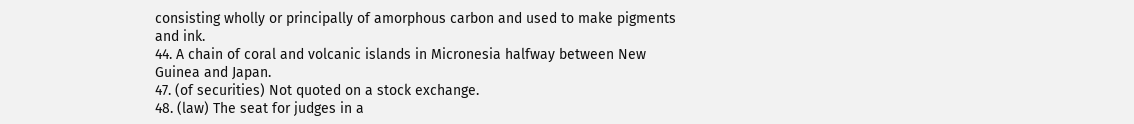consisting wholly or principally of amorphous carbon and used to make pigments and ink.
44. A chain of coral and volcanic islands in Micronesia halfway between New Guinea and Japan.
47. (of securities) Not quoted on a stock exchange.
48. (law) The seat for judges in a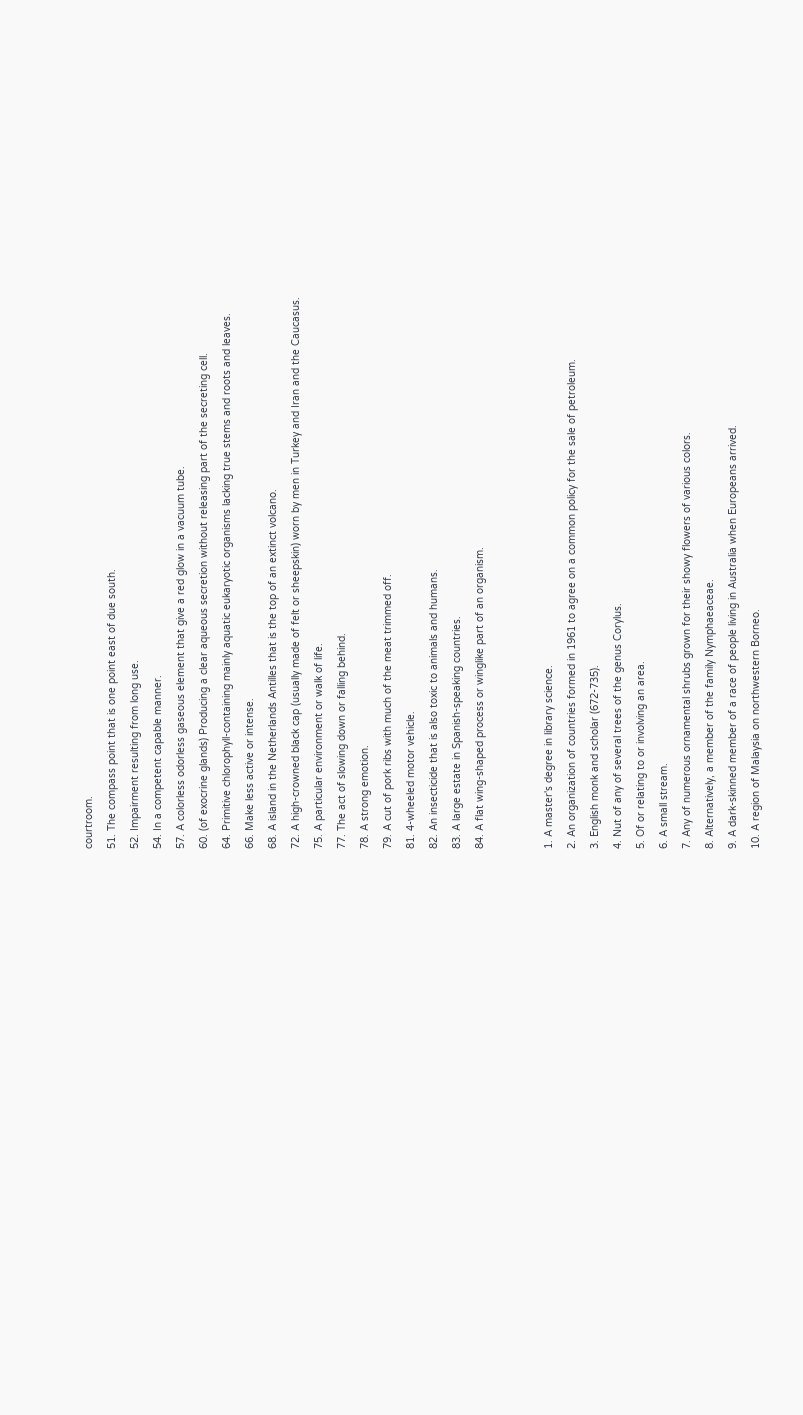courtroom.
51. The compass point that is one point east of due south.
52. Impairment resulting from long use.
54. In a competent capable manner.
57. A colorless odorless gaseous element that give a red glow in a vacuum tube.
60. (of exocrine glands) Producing a clear aqueous secretion without releasing part of the secreting cell.
64. Primitive chlorophyll-containing mainly aquatic eukaryotic organisms lacking true stems and roots and leaves.
66. Make less active or intense.
68. A island in the Netherlands Antilles that is the top of an extinct volcano.
72. A high-crowned black cap (usually made of felt or sheepskin) worn by men in Turkey and Iran and the Caucasus.
75. A particular environment or walk of life.
77. The act of slowing down or falling behind.
78. A strong emotion.
79. A cut of pork ribs with much of the meat trimmed off.
81. 4-wheeled motor vehicle.
82. An insecticide that is also toxic to animals and humans.
83. A large estate in Spanish-speaking countries.
84. A flat wing-shaped process or winglike part of an organism.


1. A master's degree in library science.
2. An organization of countries formed in 1961 to agree on a common policy for the sale of petroleum.
3. English monk and scholar (672-735).
4. Nut of any of several trees of the genus Corylus.
5. Of or relating to or involving an area.
6. A small stream.
7. Any of numerous ornamental shrubs grown for their showy flowers of various colors.
8. Alternatively, a member of the family Nymphaeaceae.
9. A dark-skinned member of a race of people living in Australia when Europeans arrived.
10. A region of Malaysia on northwestern Borneo.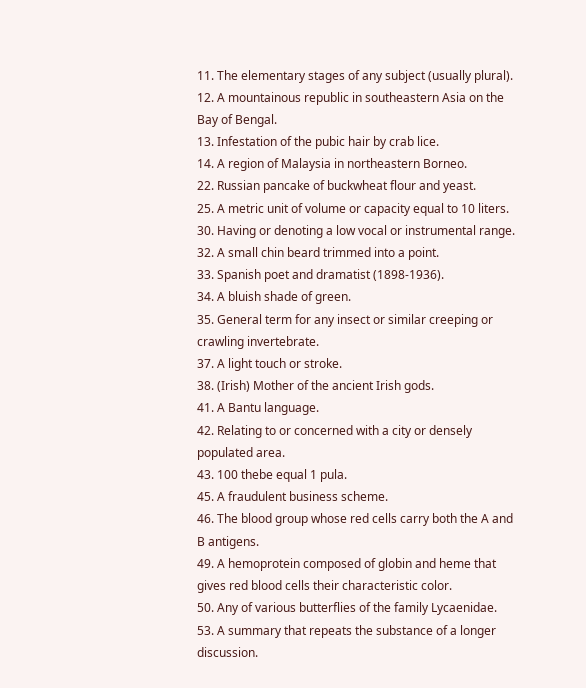11. The elementary stages of any subject (usually plural).
12. A mountainous republic in southeastern Asia on the Bay of Bengal.
13. Infestation of the pubic hair by crab lice.
14. A region of Malaysia in northeastern Borneo.
22. Russian pancake of buckwheat flour and yeast.
25. A metric unit of volume or capacity equal to 10 liters.
30. Having or denoting a low vocal or instrumental range.
32. A small chin beard trimmed into a point.
33. Spanish poet and dramatist (1898-1936).
34. A bluish shade of green.
35. General term for any insect or similar creeping or crawling invertebrate.
37. A light touch or stroke.
38. (Irish) Mother of the ancient Irish gods.
41. A Bantu language.
42. Relating to or concerned with a city or densely populated area.
43. 100 thebe equal 1 pula.
45. A fraudulent business scheme.
46. The blood group whose red cells carry both the A and B antigens.
49. A hemoprotein composed of globin and heme that gives red blood cells their characteristic color.
50. Any of various butterflies of the family Lycaenidae.
53. A summary that repeats the substance of a longer discussion.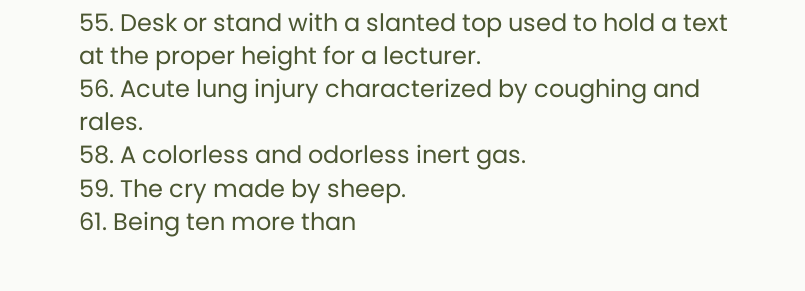55. Desk or stand with a slanted top used to hold a text at the proper height for a lecturer.
56. Acute lung injury characterized by coughing and rales.
58. A colorless and odorless inert gas.
59. The cry made by sheep.
61. Being ten more than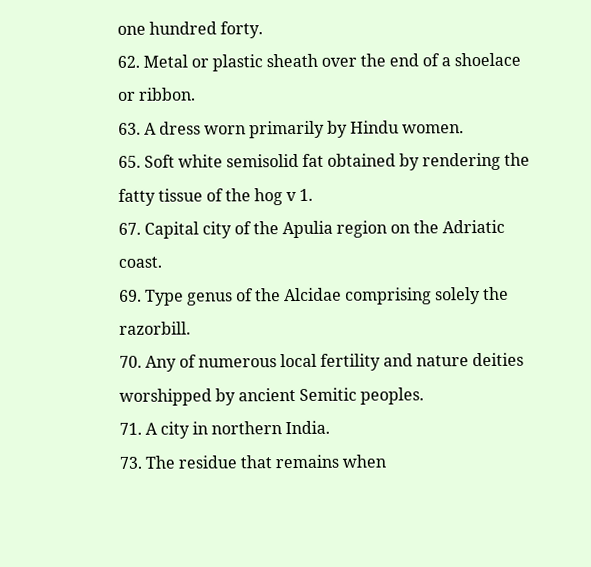one hundred forty.
62. Metal or plastic sheath over the end of a shoelace or ribbon.
63. A dress worn primarily by Hindu women.
65. Soft white semisolid fat obtained by rendering the fatty tissue of the hog v 1.
67. Capital city of the Apulia region on the Adriatic coast.
69. Type genus of the Alcidae comprising solely the razorbill.
70. Any of numerous local fertility and nature deities worshipped by ancient Semitic peoples.
71. A city in northern India.
73. The residue that remains when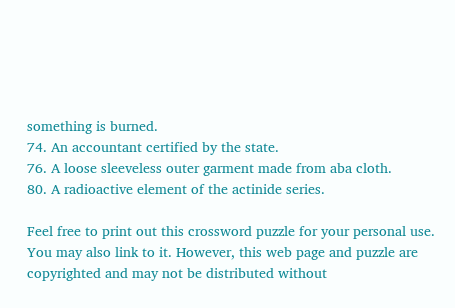something is burned.
74. An accountant certified by the state.
76. A loose sleeveless outer garment made from aba cloth.
80. A radioactive element of the actinide series.

Feel free to print out this crossword puzzle for your personal use. You may also link to it. However, this web page and puzzle are copyrighted and may not be distributed without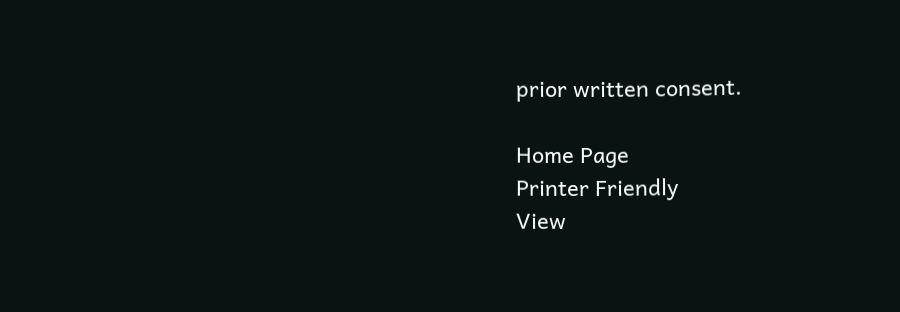prior written consent.

Home Page
Printer Friendly
View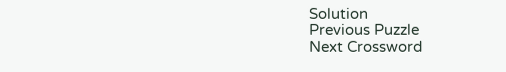Solution
Previous Puzzle
Next Crossword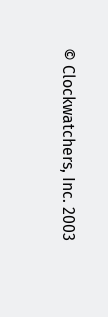© Clockwatchers, Inc. 2003